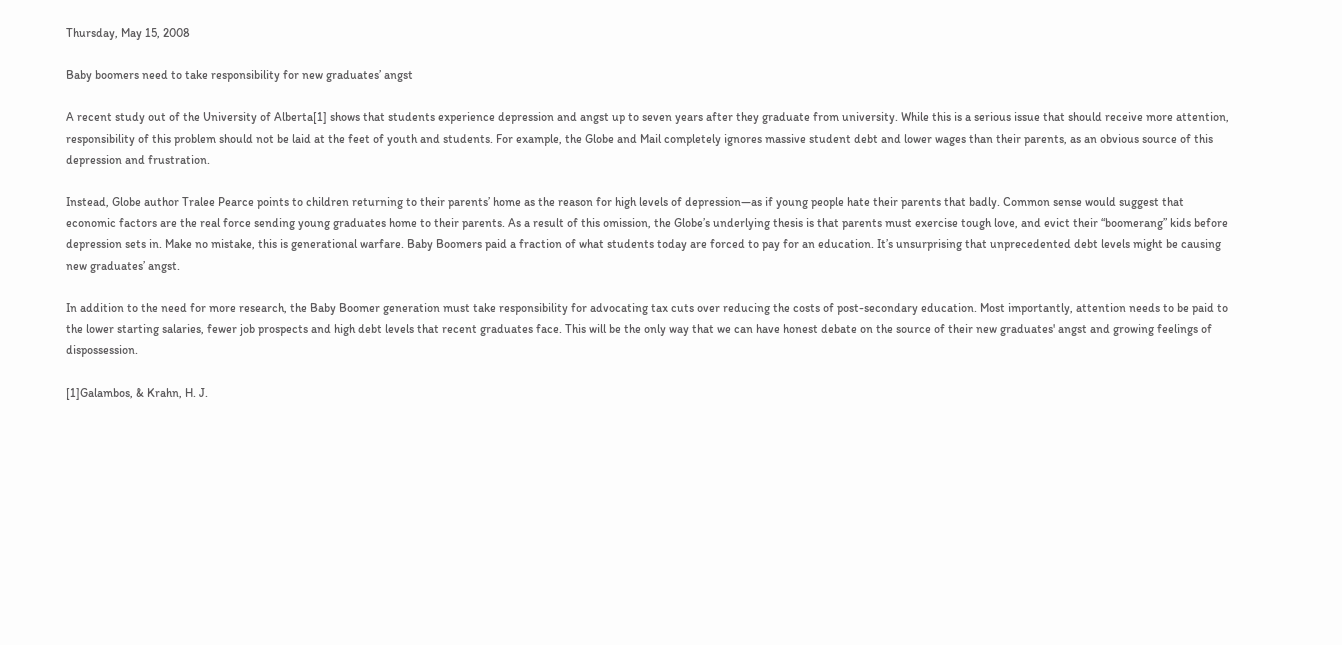Thursday, May 15, 2008

Baby boomers need to take responsibility for new graduates’ angst

A recent study out of the University of Alberta[1] shows that students experience depression and angst up to seven years after they graduate from university. While this is a serious issue that should receive more attention, responsibility of this problem should not be laid at the feet of youth and students. For example, the Globe and Mail completely ignores massive student debt and lower wages than their parents, as an obvious source of this depression and frustration.

Instead, Globe author Tralee Pearce points to children returning to their parents’ home as the reason for high levels of depression—as if young people hate their parents that badly. Common sense would suggest that economic factors are the real force sending young graduates home to their parents. As a result of this omission, the Globe’s underlying thesis is that parents must exercise tough love, and evict their “boomerang” kids before depression sets in. Make no mistake, this is generational warfare. Baby Boomers paid a fraction of what students today are forced to pay for an education. It’s unsurprising that unprecedented debt levels might be causing new graduates’ angst.

In addition to the need for more research, the Baby Boomer generation must take responsibility for advocating tax cuts over reducing the costs of post-secondary education. Most importantly, attention needs to be paid to the lower starting salaries, fewer job prospects and high debt levels that recent graduates face. This will be the only way that we can have honest debate on the source of their new graduates' angst and growing feelings of dispossession.

[1]Galambos, & Krahn, H. J.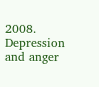2008. Depression and anger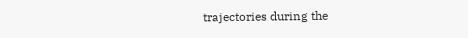trajectories during the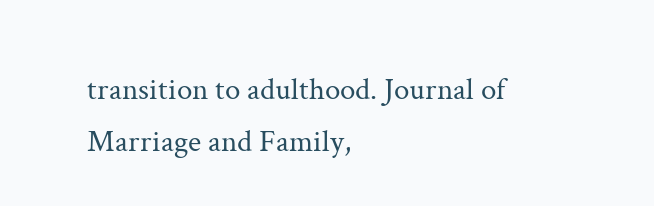transition to adulthood. Journal of Marriage and Family,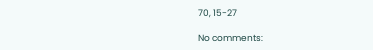70, 15-27

No comments: